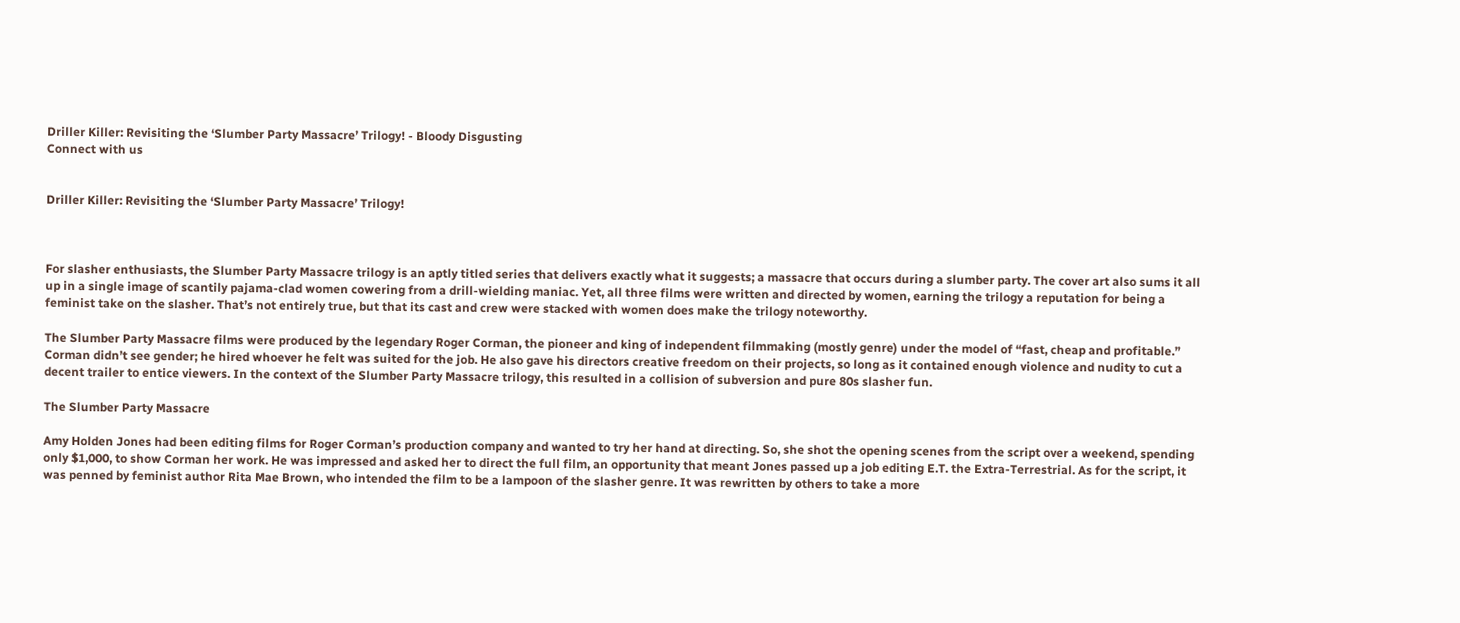Driller Killer: Revisiting the ‘Slumber Party Massacre’ Trilogy! - Bloody Disgusting
Connect with us


Driller Killer: Revisiting the ‘Slumber Party Massacre’ Trilogy!



For slasher enthusiasts, the Slumber Party Massacre trilogy is an aptly titled series that delivers exactly what it suggests; a massacre that occurs during a slumber party. The cover art also sums it all up in a single image of scantily pajama-clad women cowering from a drill-wielding maniac. Yet, all three films were written and directed by women, earning the trilogy a reputation for being a feminist take on the slasher. That’s not entirely true, but that its cast and crew were stacked with women does make the trilogy noteworthy.

The Slumber Party Massacre films were produced by the legendary Roger Corman, the pioneer and king of independent filmmaking (mostly genre) under the model of “fast, cheap and profitable.” Corman didn’t see gender; he hired whoever he felt was suited for the job. He also gave his directors creative freedom on their projects, so long as it contained enough violence and nudity to cut a decent trailer to entice viewers. In the context of the Slumber Party Massacre trilogy, this resulted in a collision of subversion and pure 80s slasher fun.

The Slumber Party Massacre

Amy Holden Jones had been editing films for Roger Corman’s production company and wanted to try her hand at directing. So, she shot the opening scenes from the script over a weekend, spending only $1,000, to show Corman her work. He was impressed and asked her to direct the full film, an opportunity that meant Jones passed up a job editing E.T. the Extra-Terrestrial. As for the script, it was penned by feminist author Rita Mae Brown, who intended the film to be a lampoon of the slasher genre. It was rewritten by others to take a more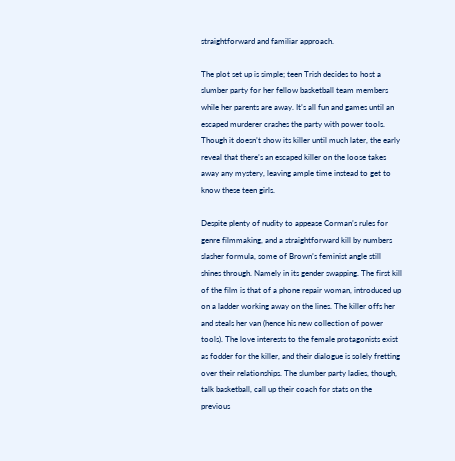straightforward and familiar approach.

The plot set up is simple; teen Trish decides to host a slumber party for her fellow basketball team members while her parents are away. It’s all fun and games until an escaped murderer crashes the party with power tools. Though it doesn’t show its killer until much later, the early reveal that there’s an escaped killer on the loose takes away any mystery, leaving ample time instead to get to know these teen girls.

Despite plenty of nudity to appease Corman’s rules for genre filmmaking, and a straightforward kill by numbers slasher formula, some of Brown’s feminist angle still shines through. Namely in its gender swapping. The first kill of the film is that of a phone repair woman, introduced up on a ladder working away on the lines. The killer offs her and steals her van (hence his new collection of power tools). The love interests to the female protagonists exist as fodder for the killer, and their dialogue is solely fretting over their relationships. The slumber party ladies, though, talk basketball, call up their coach for stats on the previous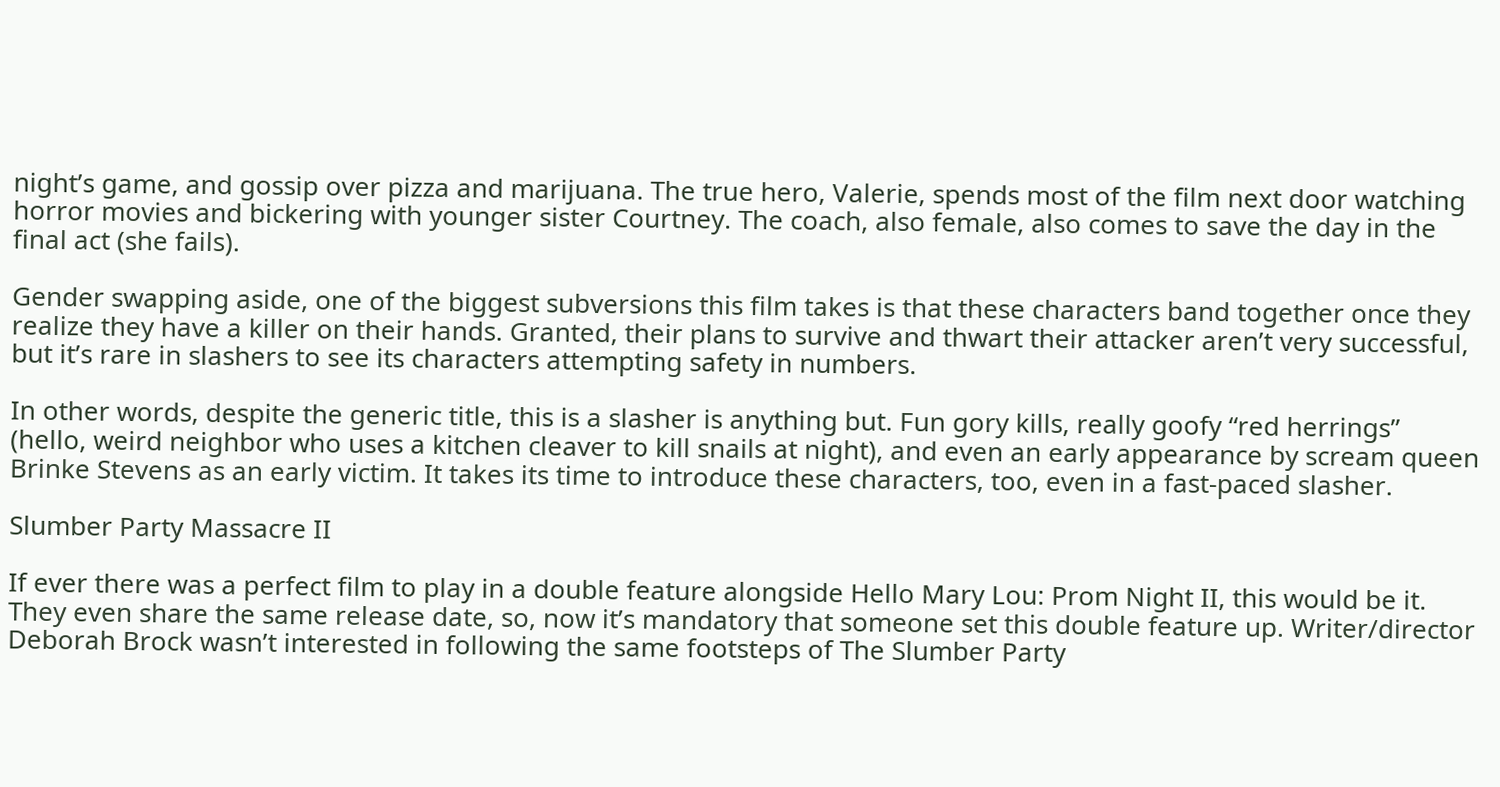night’s game, and gossip over pizza and marijuana. The true hero, Valerie, spends most of the film next door watching horror movies and bickering with younger sister Courtney. The coach, also female, also comes to save the day in the final act (she fails).

Gender swapping aside, one of the biggest subversions this film takes is that these characters band together once they realize they have a killer on their hands. Granted, their plans to survive and thwart their attacker aren’t very successful, but it’s rare in slashers to see its characters attempting safety in numbers.

In other words, despite the generic title, this is a slasher is anything but. Fun gory kills, really goofy “red herrings” (hello, weird neighbor who uses a kitchen cleaver to kill snails at night), and even an early appearance by scream queen Brinke Stevens as an early victim. It takes its time to introduce these characters, too, even in a fast-paced slasher.

Slumber Party Massacre II

If ever there was a perfect film to play in a double feature alongside Hello Mary Lou: Prom Night II, this would be it. They even share the same release date, so, now it’s mandatory that someone set this double feature up. Writer/director Deborah Brock wasn’t interested in following the same footsteps of The Slumber Party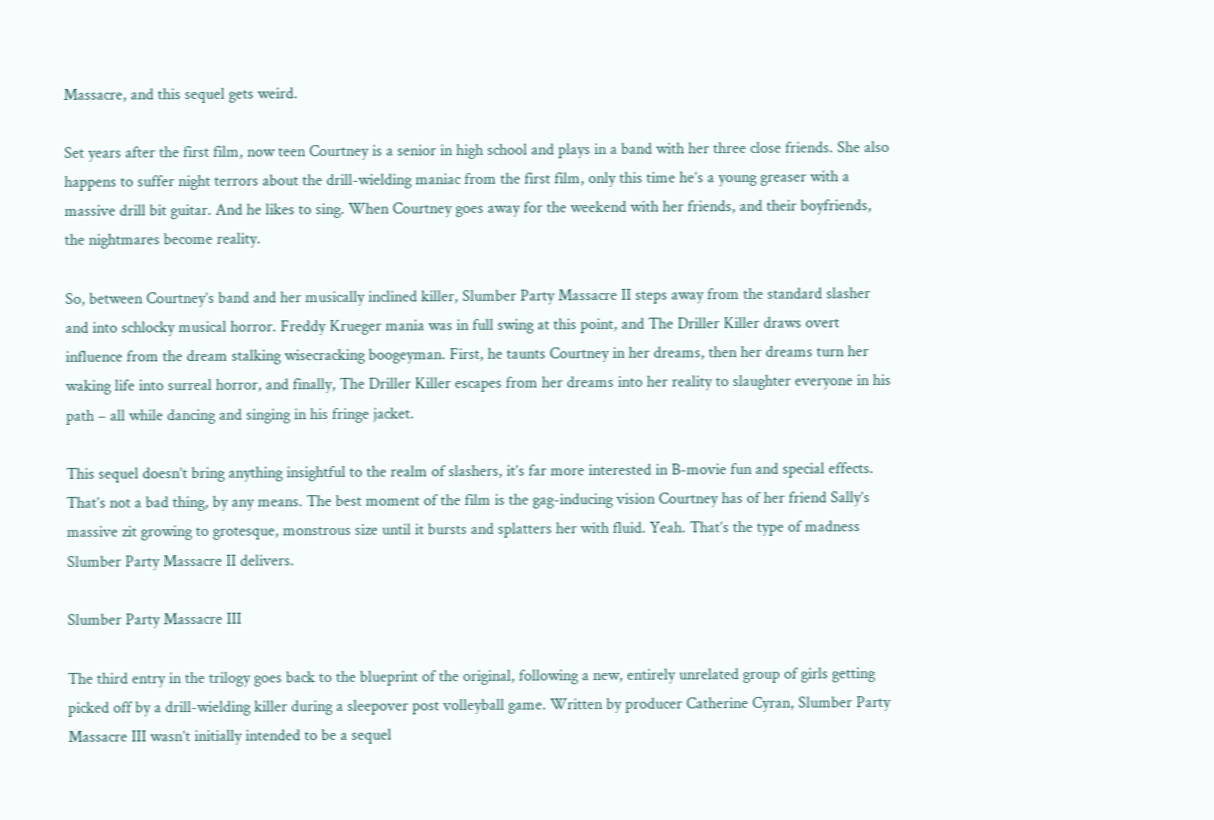Massacre, and this sequel gets weird.

Set years after the first film, now teen Courtney is a senior in high school and plays in a band with her three close friends. She also happens to suffer night terrors about the drill-wielding maniac from the first film, only this time he’s a young greaser with a massive drill bit guitar. And he likes to sing. When Courtney goes away for the weekend with her friends, and their boyfriends, the nightmares become reality.

So, between Courtney’s band and her musically inclined killer, Slumber Party Massacre II steps away from the standard slasher and into schlocky musical horror. Freddy Krueger mania was in full swing at this point, and The Driller Killer draws overt influence from the dream stalking wisecracking boogeyman. First, he taunts Courtney in her dreams, then her dreams turn her waking life into surreal horror, and finally, The Driller Killer escapes from her dreams into her reality to slaughter everyone in his path – all while dancing and singing in his fringe jacket.

This sequel doesn’t bring anything insightful to the realm of slashers, it’s far more interested in B-movie fun and special effects. That’s not a bad thing, by any means. The best moment of the film is the gag-inducing vision Courtney has of her friend Sally’s massive zit growing to grotesque, monstrous size until it bursts and splatters her with fluid. Yeah. That’s the type of madness Slumber Party Massacre II delivers.

Slumber Party Massacre III

The third entry in the trilogy goes back to the blueprint of the original, following a new, entirely unrelated group of girls getting picked off by a drill-wielding killer during a sleepover post volleyball game. Written by producer Catherine Cyran, Slumber Party Massacre III wasn’t initially intended to be a sequel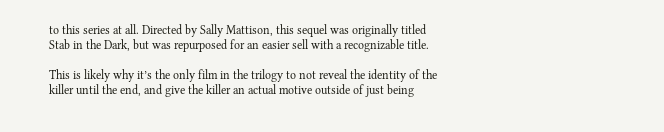to this series at all. Directed by Sally Mattison, this sequel was originally titled Stab in the Dark, but was repurposed for an easier sell with a recognizable title.

This is likely why it’s the only film in the trilogy to not reveal the identity of the killer until the end, and give the killer an actual motive outside of just being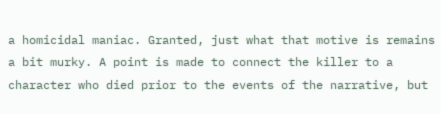a homicidal maniac. Granted, just what that motive is remains a bit murky. A point is made to connect the killer to a character who died prior to the events of the narrative, but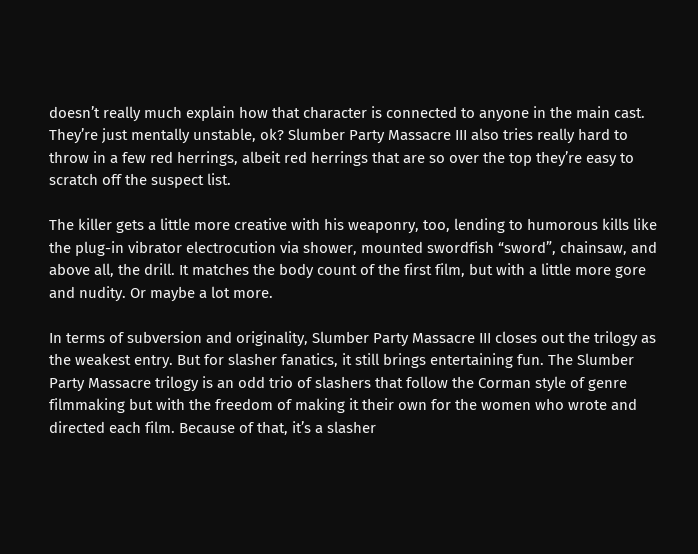doesn’t really much explain how that character is connected to anyone in the main cast. They’re just mentally unstable, ok? Slumber Party Massacre III also tries really hard to throw in a few red herrings, albeit red herrings that are so over the top they’re easy to scratch off the suspect list.

The killer gets a little more creative with his weaponry, too, lending to humorous kills like the plug-in vibrator electrocution via shower, mounted swordfish “sword”, chainsaw, and above all, the drill. It matches the body count of the first film, but with a little more gore and nudity. Or maybe a lot more.

In terms of subversion and originality, Slumber Party Massacre III closes out the trilogy as the weakest entry. But for slasher fanatics, it still brings entertaining fun. The Slumber Party Massacre trilogy is an odd trio of slashers that follow the Corman style of genre filmmaking but with the freedom of making it their own for the women who wrote and directed each film. Because of that, it’s a slasher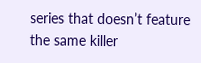series that doesn’t feature the same killer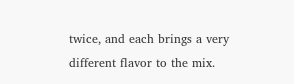twice, and each brings a very different flavor to the mix.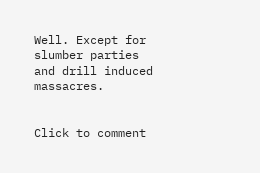Well. Except for slumber parties and drill induced massacres.


Click to comment